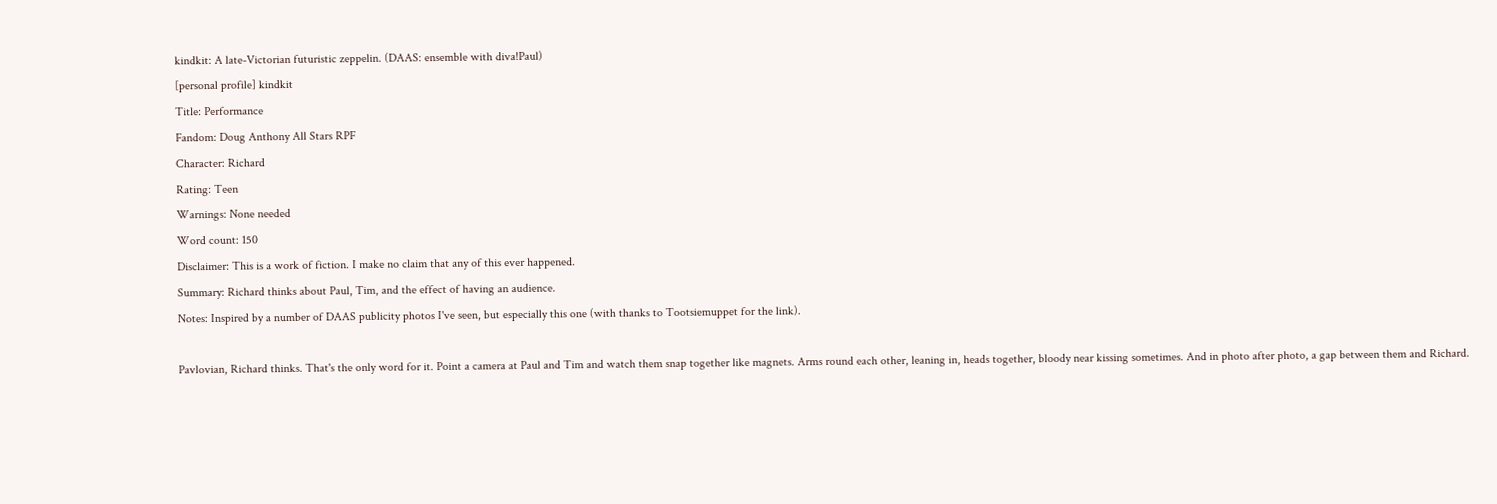kindkit: A late-Victorian futuristic zeppelin. (DAAS: ensemble with diva!Paul)
[personal profile] kindkit
Title: Performance
Fandom: Doug Anthony All Stars RPF
Character: Richard
Rating: Teen
Warnings: None needed
Word count: 150
Disclaimer: This is a work of fiction. I make no claim that any of this ever happened.
Summary: Richard thinks about Paul, Tim, and the effect of having an audience.
Notes: Inspired by a number of DAAS publicity photos I've seen, but especially this one (with thanks to Tootsiemuppet for the link).

Pavlovian, Richard thinks. That's the only word for it. Point a camera at Paul and Tim and watch them snap together like magnets. Arms round each other, leaning in, heads together, bloody near kissing sometimes. And in photo after photo, a gap between them and Richard.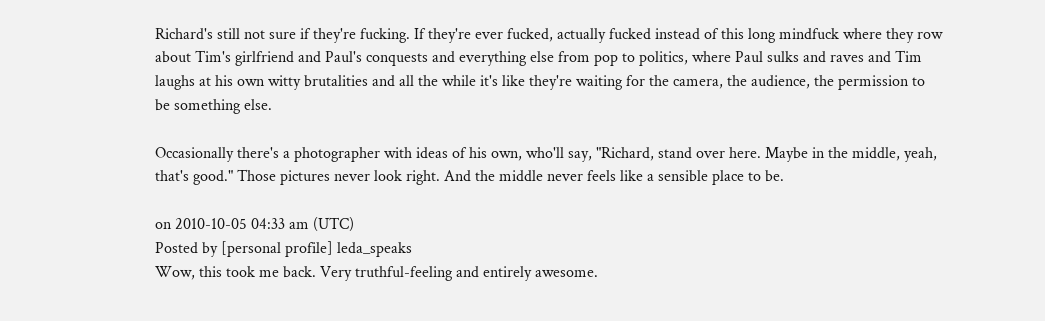Richard's still not sure if they're fucking. If they're ever fucked, actually fucked instead of this long mindfuck where they row about Tim's girlfriend and Paul's conquests and everything else from pop to politics, where Paul sulks and raves and Tim laughs at his own witty brutalities and all the while it's like they're waiting for the camera, the audience, the permission to be something else.

Occasionally there's a photographer with ideas of his own, who'll say, "Richard, stand over here. Maybe in the middle, yeah, that's good." Those pictures never look right. And the middle never feels like a sensible place to be.

on 2010-10-05 04:33 am (UTC)
Posted by [personal profile] leda_speaks
Wow, this took me back. Very truthful-feeling and entirely awesome.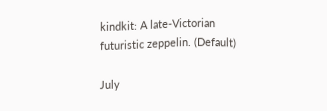kindkit: A late-Victorian futuristic zeppelin. (Default)

July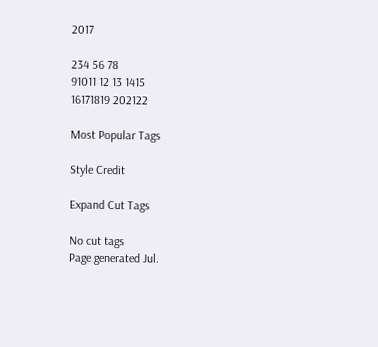2017

234 56 78
91011 12 13 1415
16171819 202122

Most Popular Tags

Style Credit

Expand Cut Tags

No cut tags
Page generated Jul.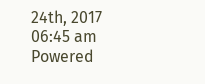24th, 2017 06:45 am
Powered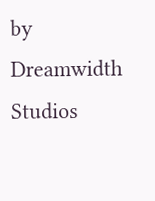by Dreamwidth Studios